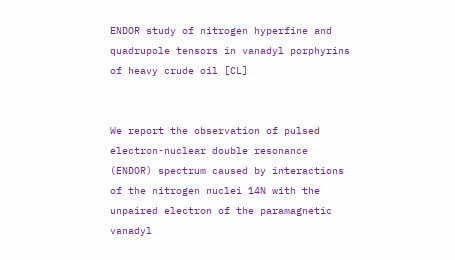ENDOR study of nitrogen hyperfine and quadrupole tensors in vanadyl porphyrins of heavy crude oil [CL]


We report the observation of pulsed electron-nuclear double resonance (ENDOR) spectrum caused by interactions of the nitrogen nuclei 14N with the unpaired electron of the paramagnetic vanadyl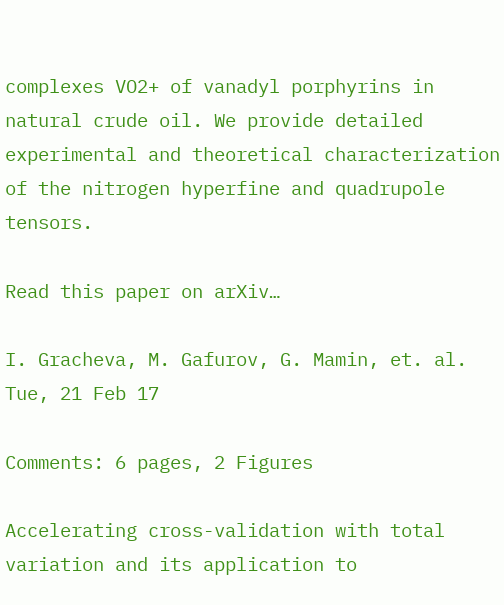complexes VO2+ of vanadyl porphyrins in natural crude oil. We provide detailed experimental and theoretical characterization of the nitrogen hyperfine and quadrupole tensors.

Read this paper on arXiv…

I. Gracheva, M. Gafurov, G. Mamin, et. al.
Tue, 21 Feb 17

Comments: 6 pages, 2 Figures

Accelerating cross-validation with total variation and its application to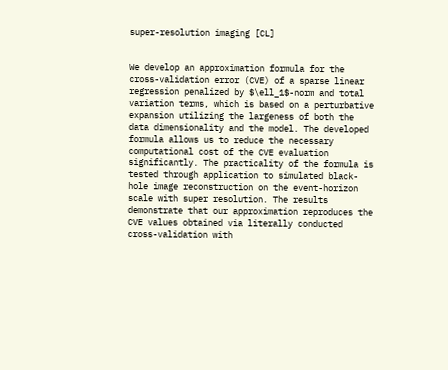super-resolution imaging [CL]


We develop an approximation formula for the cross-validation error (CVE) of a sparse linear regression penalized by $\ell_1$-norm and total variation terms, which is based on a perturbative expansion utilizing the largeness of both the data dimensionality and the model. The developed formula allows us to reduce the necessary computational cost of the CVE evaluation significantly. The practicality of the formula is tested through application to simulated black-hole image reconstruction on the event-horizon scale with super resolution. The results demonstrate that our approximation reproduces the CVE values obtained via literally conducted cross-validation with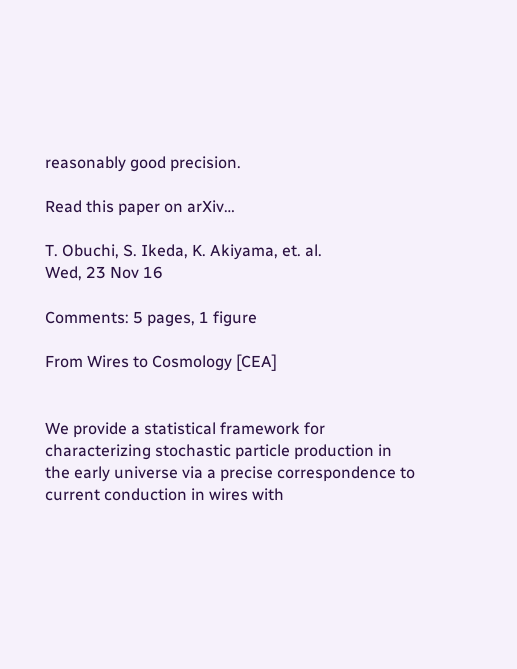reasonably good precision.

Read this paper on arXiv…

T. Obuchi, S. Ikeda, K. Akiyama, et. al.
Wed, 23 Nov 16

Comments: 5 pages, 1 figure

From Wires to Cosmology [CEA]


We provide a statistical framework for characterizing stochastic particle production in the early universe via a precise correspondence to current conduction in wires with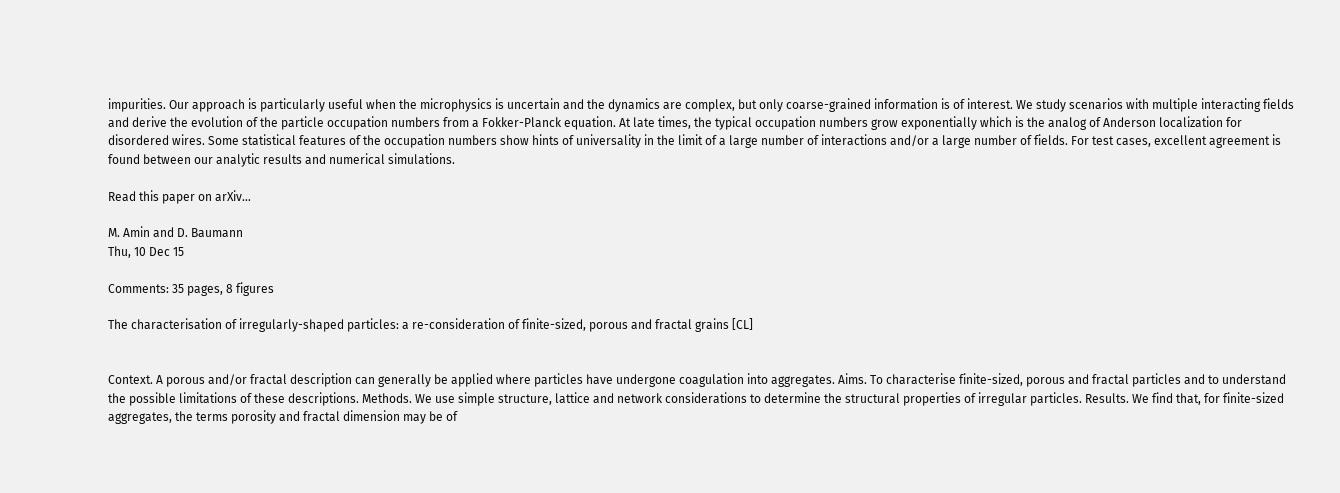impurities. Our approach is particularly useful when the microphysics is uncertain and the dynamics are complex, but only coarse-grained information is of interest. We study scenarios with multiple interacting fields and derive the evolution of the particle occupation numbers from a Fokker-Planck equation. At late times, the typical occupation numbers grow exponentially which is the analog of Anderson localization for disordered wires. Some statistical features of the occupation numbers show hints of universality in the limit of a large number of interactions and/or a large number of fields. For test cases, excellent agreement is found between our analytic results and numerical simulations.

Read this paper on arXiv…

M. Amin and D. Baumann
Thu, 10 Dec 15

Comments: 35 pages, 8 figures

The characterisation of irregularly-shaped particles: a re-consideration of finite-sized, porous and fractal grains [CL]


Context. A porous and/or fractal description can generally be applied where particles have undergone coagulation into aggregates. Aims. To characterise finite-sized, porous and fractal particles and to understand the possible limitations of these descriptions. Methods. We use simple structure, lattice and network considerations to determine the structural properties of irregular particles. Results. We find that, for finite-sized aggregates, the terms porosity and fractal dimension may be of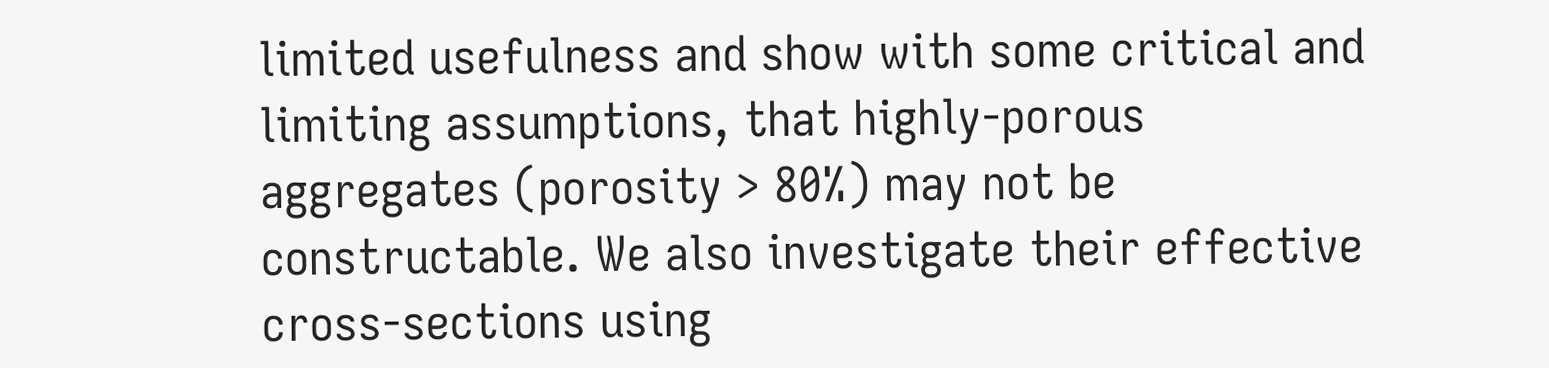limited usefulness and show with some critical and limiting assumptions, that highly-porous aggregates (porosity > 80%) may not be constructable. We also investigate their effective cross-sections using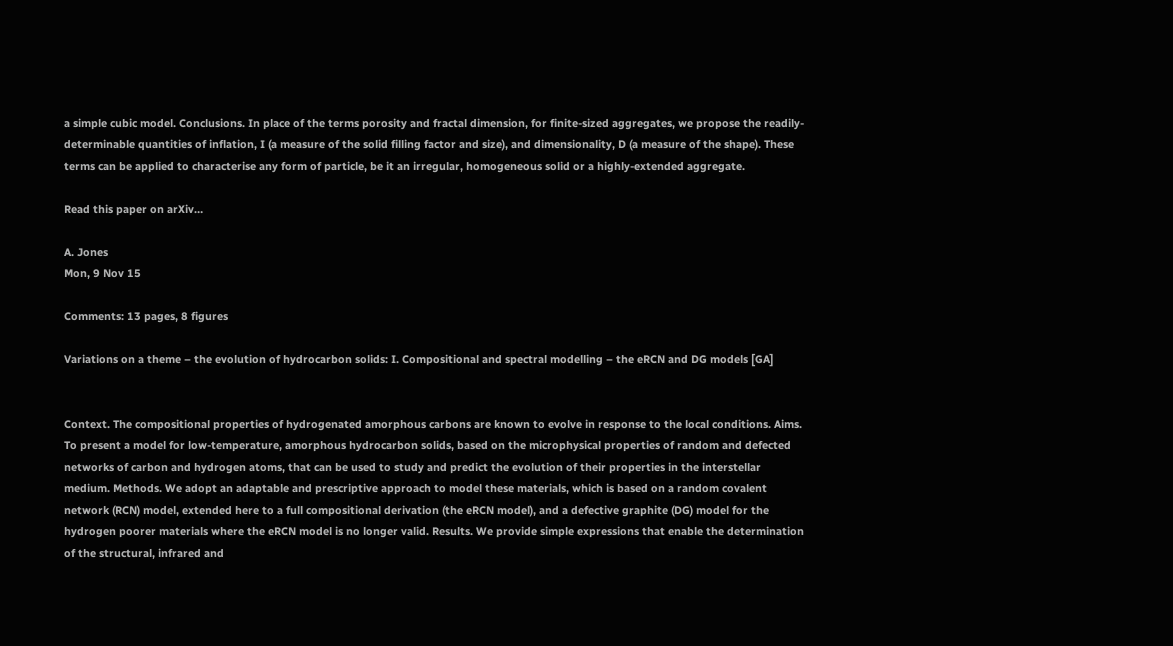a simple cubic model. Conclusions. In place of the terms porosity and fractal dimension, for finite-sized aggregates, we propose the readily-determinable quantities of inflation, I (a measure of the solid filling factor and size), and dimensionality, D (a measure of the shape). These terms can be applied to characterise any form of particle, be it an irregular, homogeneous solid or a highly-extended aggregate.

Read this paper on arXiv…

A. Jones
Mon, 9 Nov 15

Comments: 13 pages, 8 figures

Variations on a theme – the evolution of hydrocarbon solids: I. Compositional and spectral modelling – the eRCN and DG models [GA]


Context. The compositional properties of hydrogenated amorphous carbons are known to evolve in response to the local conditions. Aims. To present a model for low-temperature, amorphous hydrocarbon solids, based on the microphysical properties of random and defected networks of carbon and hydrogen atoms, that can be used to study and predict the evolution of their properties in the interstellar medium. Methods. We adopt an adaptable and prescriptive approach to model these materials, which is based on a random covalent network (RCN) model, extended here to a full compositional derivation (the eRCN model), and a defective graphite (DG) model for the hydrogen poorer materials where the eRCN model is no longer valid. Results. We provide simple expressions that enable the determination of the structural, infrared and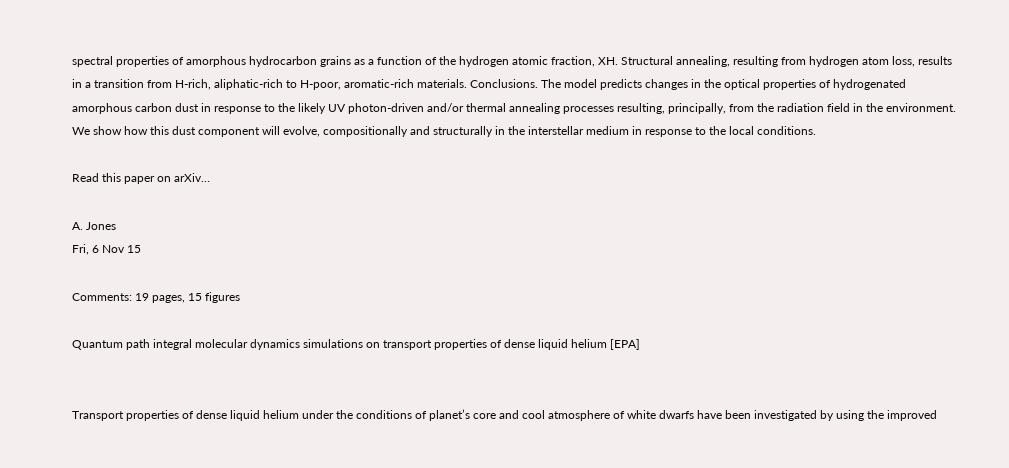spectral properties of amorphous hydrocarbon grains as a function of the hydrogen atomic fraction, XH. Structural annealing, resulting from hydrogen atom loss, results in a transition from H-rich, aliphatic-rich to H-poor, aromatic-rich materials. Conclusions. The model predicts changes in the optical properties of hydrogenated amorphous carbon dust in response to the likely UV photon-driven and/or thermal annealing processes resulting, principally, from the radiation field in the environment. We show how this dust component will evolve, compositionally and structurally in the interstellar medium in response to the local conditions.

Read this paper on arXiv…

A. Jones
Fri, 6 Nov 15

Comments: 19 pages, 15 figures

Quantum path integral molecular dynamics simulations on transport properties of dense liquid helium [EPA]


Transport properties of dense liquid helium under the conditions of planet’s core and cool atmosphere of white dwarfs have been investigated by using the improved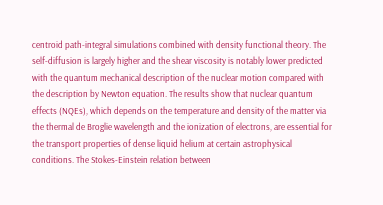centroid path-integral simulations combined with density functional theory. The self-diffusion is largely higher and the shear viscosity is notably lower predicted with the quantum mechanical description of the nuclear motion compared with the description by Newton equation. The results show that nuclear quantum effects (NQEs), which depends on the temperature and density of the matter via the thermal de Broglie wavelength and the ionization of electrons, are essential for the transport properties of dense liquid helium at certain astrophysical conditions. The Stokes-Einstein relation between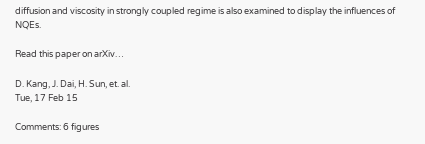diffusion and viscosity in strongly coupled regime is also examined to display the influences of NQEs.

Read this paper on arXiv…

D. Kang, J. Dai, H. Sun, et. al.
Tue, 17 Feb 15

Comments: 6 figures